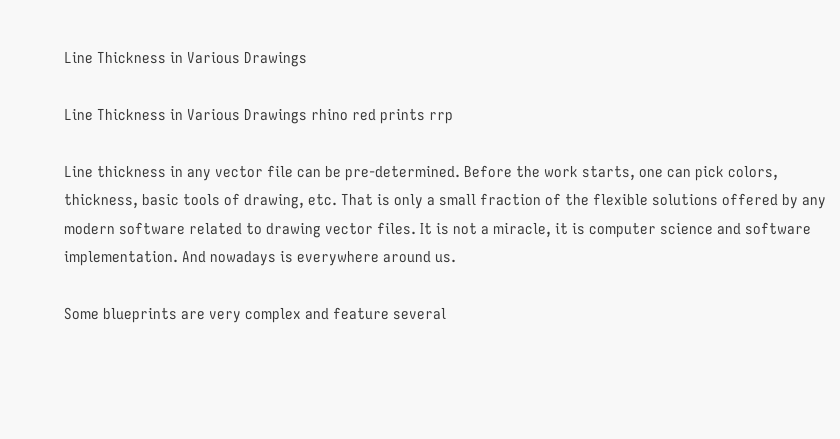Line Thickness in Various Drawings

Line Thickness in Various Drawings rhino red prints rrp

Line thickness in any vector file can be pre-determined. Before the work starts, one can pick colors, thickness, basic tools of drawing, etc. That is only a small fraction of the flexible solutions offered by any modern software related to drawing vector files. It is not a miracle, it is computer science and software implementation. And nowadays is everywhere around us.

Some blueprints are very complex and feature several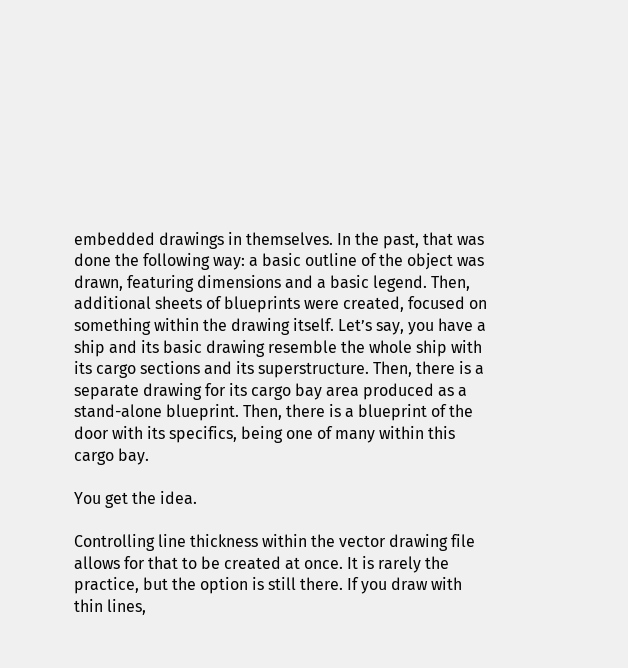embedded drawings in themselves. In the past, that was done the following way: a basic outline of the object was drawn, featuring dimensions and a basic legend. Then, additional sheets of blueprints were created, focused on something within the drawing itself. Let’s say, you have a ship and its basic drawing resemble the whole ship with its cargo sections and its superstructure. Then, there is a separate drawing for its cargo bay area produced as a stand-alone blueprint. Then, there is a blueprint of the door with its specifics, being one of many within this cargo bay.

You get the idea.

Controlling line thickness within the vector drawing file allows for that to be created at once. It is rarely the practice, but the option is still there. If you draw with thin lines,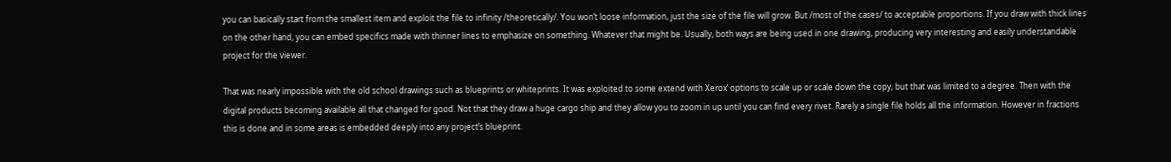you can basically start from the smallest item and exploit the file to infinity /theoretically/. You won’t loose information, just the size of the file will grow. But /most of the cases/ to acceptable proportions. If you draw with thick lines on the other hand, you can embed specifics made with thinner lines to emphasize on something. Whatever that might be. Usually, both ways are being used in one drawing, producing very interesting and easily understandable project for the viewer.

That was nearly impossible with the old school drawings such as blueprints or whiteprints. It was exploited to some extend with Xerox’ options to scale up or scale down the copy, but that was limited to a degree. Then with the digital products becoming available all that changed for good. Not that they draw a huge cargo ship and they allow you to zoom in up until you can find every rivet. Rarely a single file holds all the information. However in fractions this is done and in some areas is embedded deeply into any project’s blueprint.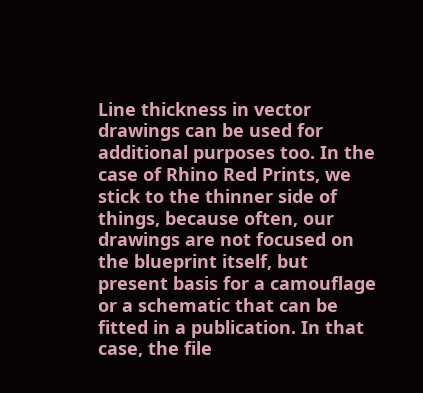Line thickness in vector drawings can be used for additional purposes too. In the case of Rhino Red Prints, we stick to the thinner side of things, because often, our drawings are not focused on the blueprint itself, but present basis for a camouflage or a schematic that can be fitted in a publication. In that case, the file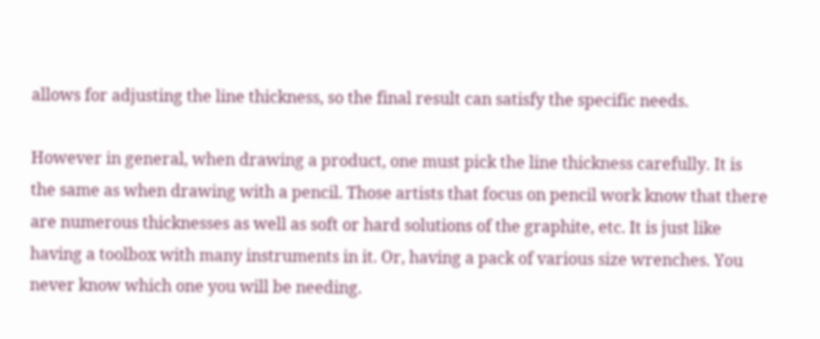allows for adjusting the line thickness, so the final result can satisfy the specific needs.

However in general, when drawing a product, one must pick the line thickness carefully. It is the same as when drawing with a pencil. Those artists that focus on pencil work know that there are numerous thicknesses as well as soft or hard solutions of the graphite, etc. It is just like having a toolbox with many instruments in it. Or, having a pack of various size wrenches. You never know which one you will be needing.